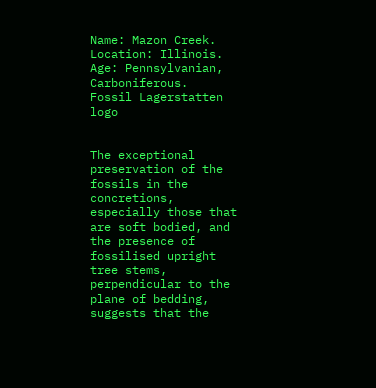Name: Mazon Creek.
Location: Illinois.
Age: Pennsylvanian, Carboniferous.
Fossil Lagerstatten logo


The exceptional preservation of the fossils in the concretions, especially those that are soft bodied, and the presence of fossilised upright tree stems, perpendicular to the plane of bedding, suggests that the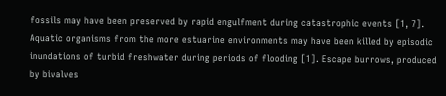fossils may have been preserved by rapid engulfment during catastrophic events [1, 7]. Aquatic organisms from the more estuarine environments may have been killed by episodic inundations of turbid freshwater during periods of flooding [1]. Escape burrows, produced by bivalves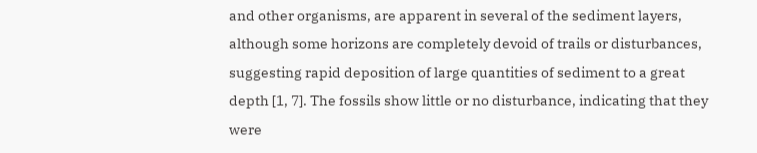and other organisms, are apparent in several of the sediment layers, although some horizons are completely devoid of trails or disturbances, suggesting rapid deposition of large quantities of sediment to a great depth [1, 7]. The fossils show little or no disturbance, indicating that they were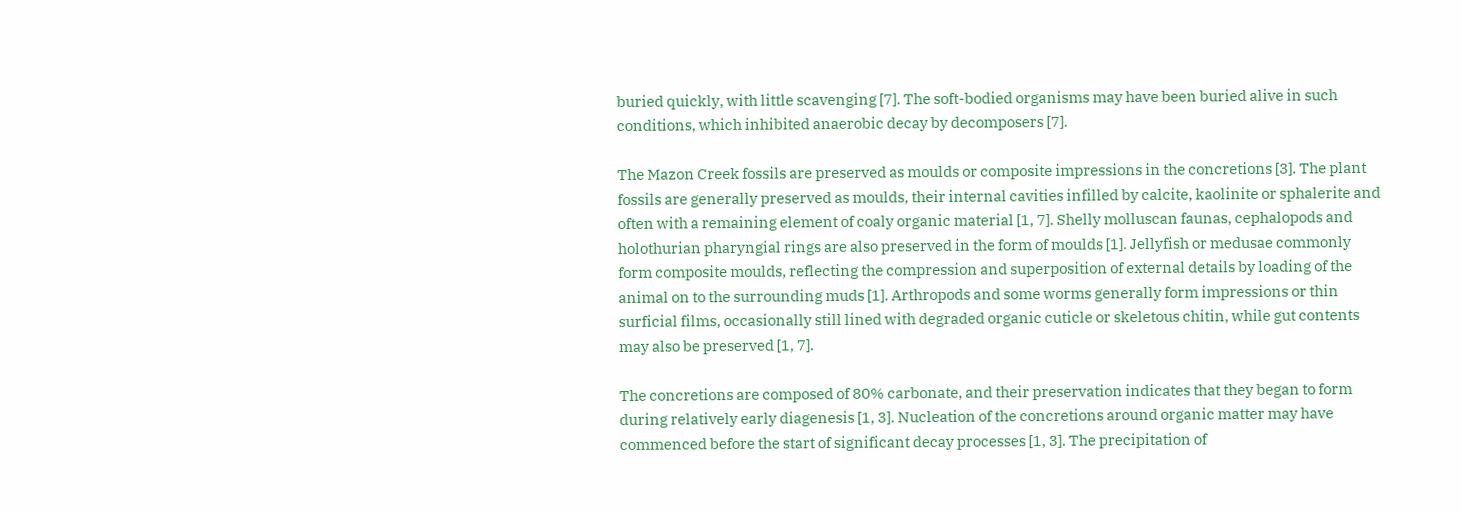buried quickly, with little scavenging [7]. The soft-bodied organisms may have been buried alive in such conditions, which inhibited anaerobic decay by decomposers [7].

The Mazon Creek fossils are preserved as moulds or composite impressions in the concretions [3]. The plant fossils are generally preserved as moulds, their internal cavities infilled by calcite, kaolinite or sphalerite and often with a remaining element of coaly organic material [1, 7]. Shelly molluscan faunas, cephalopods and holothurian pharyngial rings are also preserved in the form of moulds [1]. Jellyfish or medusae commonly form composite moulds, reflecting the compression and superposition of external details by loading of the animal on to the surrounding muds [1]. Arthropods and some worms generally form impressions or thin surficial films, occasionally still lined with degraded organic cuticle or skeletous chitin, while gut contents may also be preserved [1, 7].

The concretions are composed of 80% carbonate, and their preservation indicates that they began to form during relatively early diagenesis [1, 3]. Nucleation of the concretions around organic matter may have commenced before the start of significant decay processes [1, 3]. The precipitation of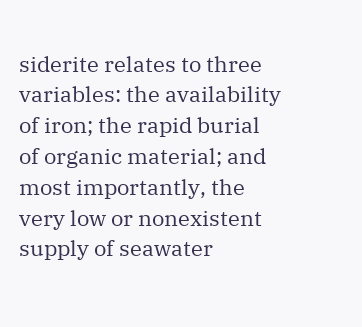siderite relates to three variables: the availability of iron; the rapid burial of organic material; and most importantly, the very low or nonexistent supply of seawater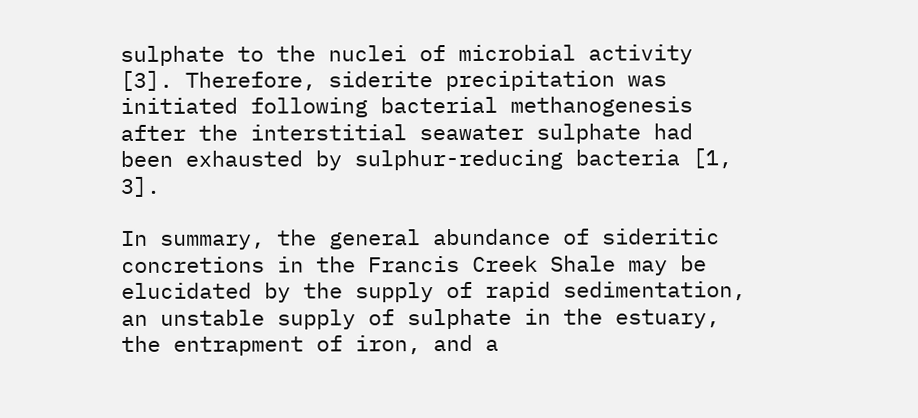sulphate to the nuclei of microbial activity [3]. Therefore, siderite precipitation was initiated following bacterial methanogenesis after the interstitial seawater sulphate had been exhausted by sulphur-reducing bacteria [1, 3].

In summary, the general abundance of sideritic concretions in the Francis Creek Shale may be elucidated by the supply of rapid sedimentation, an unstable supply of sulphate in the estuary, the entrapment of iron, and a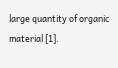large quantity of organic material [1].